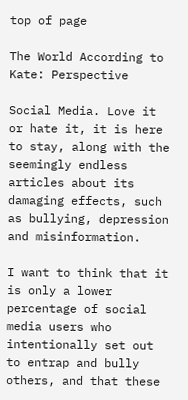top of page

The World According to Kate: Perspective

Social Media. Love it or hate it, it is here to stay, along with the seemingly endless articles about its damaging effects, such as bullying, depression and misinformation.

I want to think that it is only a lower percentage of social media users who intentionally set out to entrap and bully others, and that these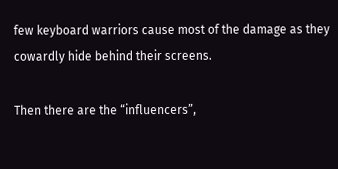few keyboard warriors cause most of the damage as they cowardly hide behind their screens.

Then there are the “influencers”,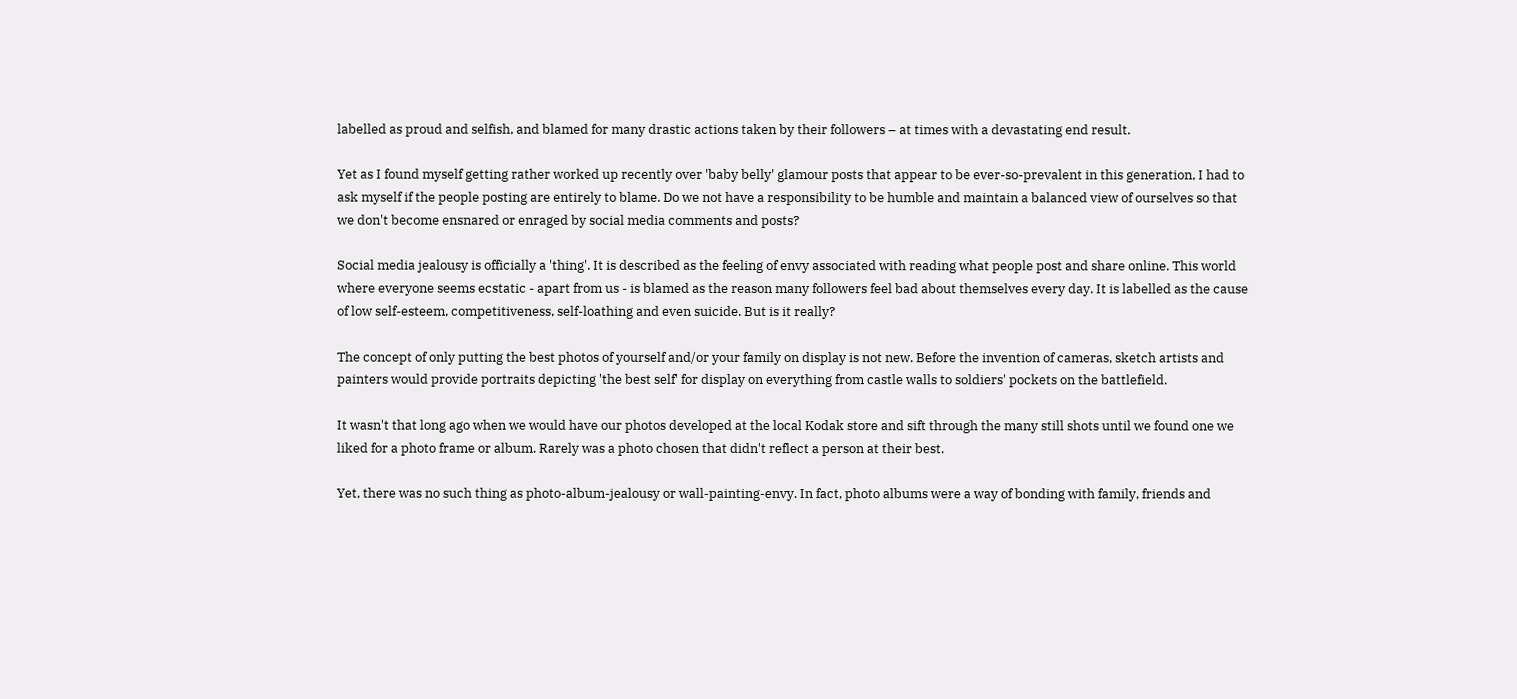labelled as proud and selfish, and blamed for many drastic actions taken by their followers – at times with a devastating end result.

Yet as I found myself getting rather worked up recently over 'baby belly' glamour posts that appear to be ever-so-prevalent in this generation, I had to ask myself if the people posting are entirely to blame. Do we not have a responsibility to be humble and maintain a balanced view of ourselves so that we don't become ensnared or enraged by social media comments and posts?

Social media jealousy is officially a 'thing'. It is described as the feeling of envy associated with reading what people post and share online. This world where everyone seems ecstatic - apart from us - is blamed as the reason many followers feel bad about themselves every day. It is labelled as the cause of low self-esteem, competitiveness, self-loathing and even suicide. But is it really?

The concept of only putting the best photos of yourself and/or your family on display is not new. Before the invention of cameras, sketch artists and painters would provide portraits depicting 'the best self' for display on everything from castle walls to soldiers' pockets on the battlefield.

It wasn't that long ago when we would have our photos developed at the local Kodak store and sift through the many still shots until we found one we liked for a photo frame or album. Rarely was a photo chosen that didn't reflect a person at their best.

Yet, there was no such thing as photo-album-jealousy or wall-painting-envy. In fact, photo albums were a way of bonding with family, friends and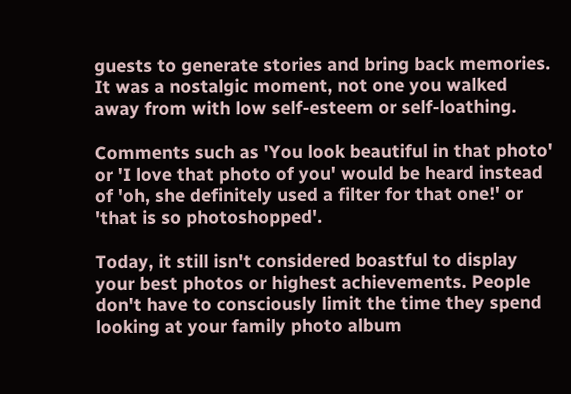guests to generate stories and bring back memories. It was a nostalgic moment, not one you walked away from with low self-esteem or self-loathing.

Comments such as 'You look beautiful in that photo' or 'I love that photo of you' would be heard instead of 'oh, she definitely used a filter for that one!' or 'that is so photoshopped'.

Today, it still isn't considered boastful to display your best photos or highest achievements. People don't have to consciously limit the time they spend looking at your family photo album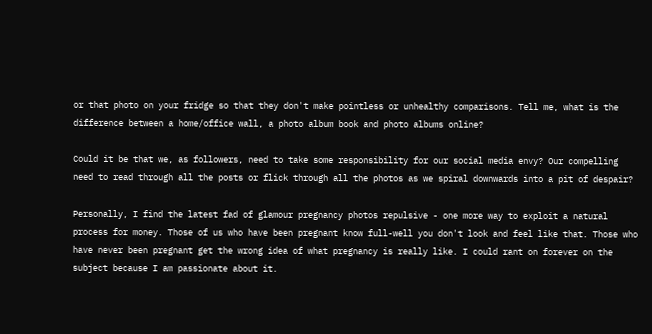or that photo on your fridge so that they don't make pointless or unhealthy comparisons. Tell me, what is the difference between a home/office wall, a photo album book and photo albums online?

Could it be that we, as followers, need to take some responsibility for our social media envy? Our compelling need to read through all the posts or flick through all the photos as we spiral downwards into a pit of despair?

Personally, I find the latest fad of glamour pregnancy photos repulsive - one more way to exploit a natural process for money. Those of us who have been pregnant know full-well you don't look and feel like that. Those who have never been pregnant get the wrong idea of what pregnancy is really like. I could rant on forever on the subject because I am passionate about it.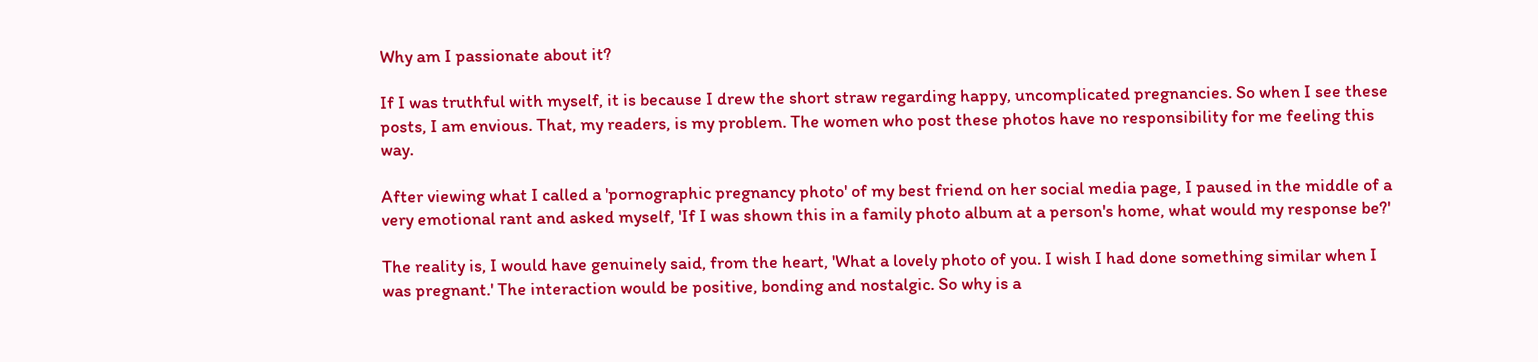Why am I passionate about it?

If I was truthful with myself, it is because I drew the short straw regarding happy, uncomplicated pregnancies. So when I see these posts, I am envious. That, my readers, is my problem. The women who post these photos have no responsibility for me feeling this way.

After viewing what I called a 'pornographic pregnancy photo' of my best friend on her social media page, I paused in the middle of a very emotional rant and asked myself, 'If I was shown this in a family photo album at a person's home, what would my response be?'

The reality is, I would have genuinely said, from the heart, 'What a lovely photo of you. I wish I had done something similar when I was pregnant.' The interaction would be positive, bonding and nostalgic. So why is a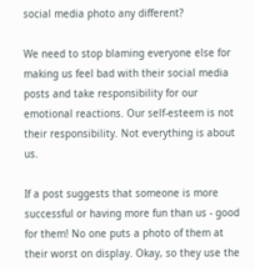social media photo any different?

We need to stop blaming everyone else for making us feel bad with their social media posts and take responsibility for our emotional reactions. Our self-esteem is not their responsibility. Not everything is about us.

If a post suggests that someone is more successful or having more fun than us - good for them! No one puts a photo of them at their worst on display. Okay, so they use the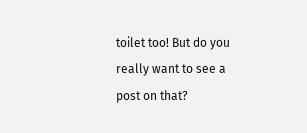toilet too! But do you really want to see a post on that?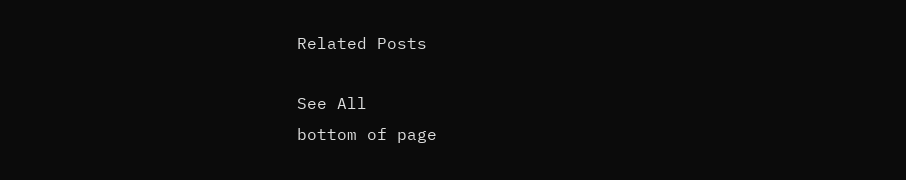Related Posts

See All
bottom of page